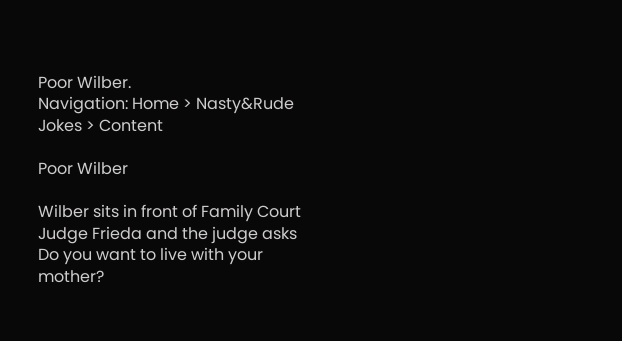Poor Wilber.
Navigation: Home > Nasty&Rude Jokes > Content

Poor Wilber

Wilber sits in front of Family Court Judge Frieda and the judge asks
Do you want to live with your mother?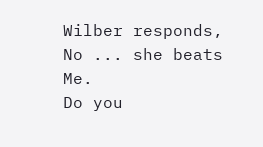Wilber responds, No ... she beats Me.
Do you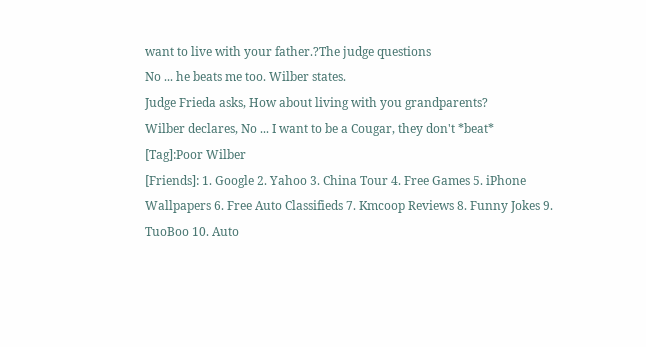want to live with your father.?The judge questions
No ... he beats me too. Wilber states.
Judge Frieda asks, How about living with you grandparents?
Wilber declares, No ... I want to be a Cougar, they don't *beat*
[Tag]:Poor Wilber
[Friends]: 1. Google 2. Yahoo 3. China Tour 4. Free Games 5. iPhone Wallpapers 6. Free Auto Classifieds 7. Kmcoop Reviews 8. Funny Jokes 9. TuoBoo 10. Auto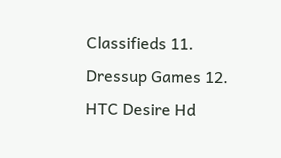Classifieds 11. Dressup Games 12. HTC Desire Hd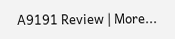A9191 Review | More...